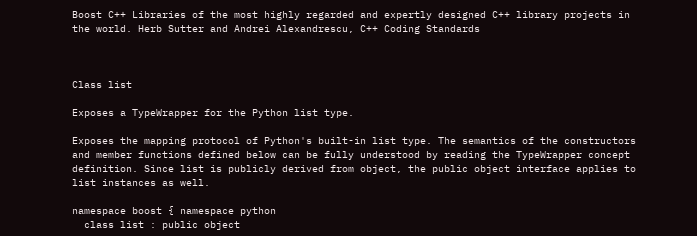Boost C++ Libraries of the most highly regarded and expertly designed C++ library projects in the world. Herb Sutter and Andrei Alexandrescu, C++ Coding Standards



Class list

Exposes a TypeWrapper for the Python list type.

Exposes the mapping protocol of Python's built-in list type. The semantics of the constructors and member functions defined below can be fully understood by reading the TypeWrapper concept definition. Since list is publicly derived from object, the public object interface applies to list instances as well.

namespace boost { namespace python
  class list : public object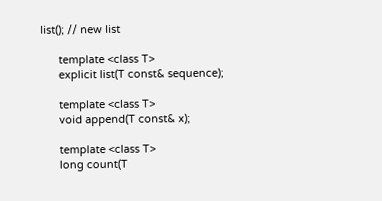list(); // new list

      template <class T>
      explicit list(T const& sequence);

      template <class T>
      void append(T const& x);

      template <class T>
      long count(T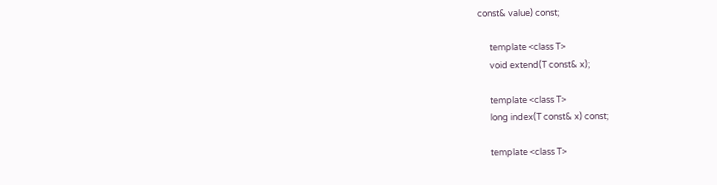const& value) const;

      template <class T>
      void extend(T const& x);

      template <class T>
      long index(T const& x) const;

      template <class T>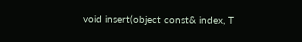void insert(object const& index, T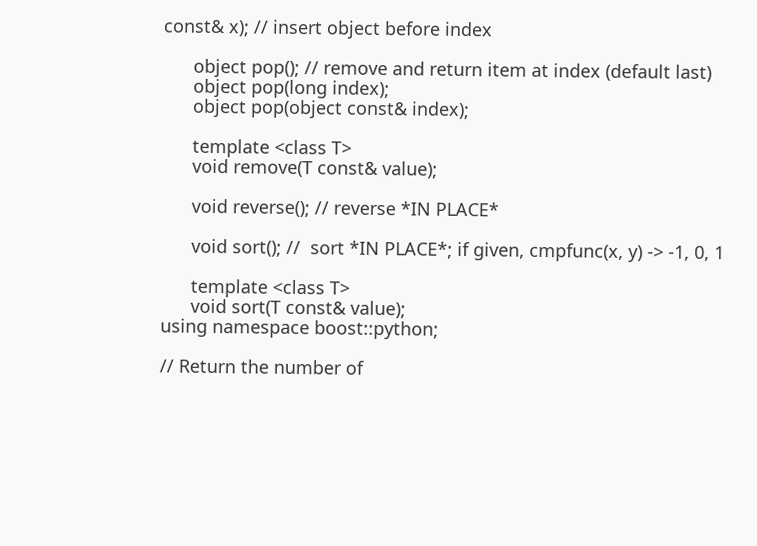const& x); // insert object before index

      object pop(); // remove and return item at index (default last)
      object pop(long index);
      object pop(object const& index);

      template <class T>
      void remove(T const& value);

      void reverse(); // reverse *IN PLACE*

      void sort(); //  sort *IN PLACE*; if given, cmpfunc(x, y) -> -1, 0, 1

      template <class T>
      void sort(T const& value);
using namespace boost::python;

// Return the number of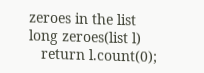zeroes in the list
long zeroes(list l)
   return l.count(0);